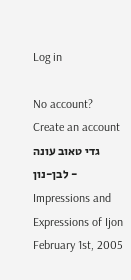Log in

No account? Create an account
גדי טאוב עונה לבן-נון - Impressions and Expressions of Ijon
February 1st, 2005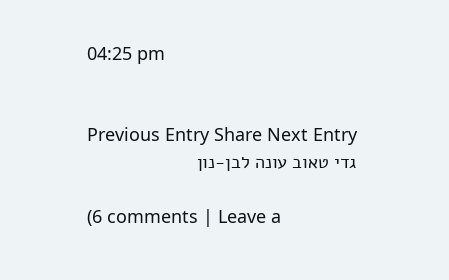04:25 pm


Previous Entry Share Next Entry
גדי טאוב עונה לבן-נון

(6 comments | Leave a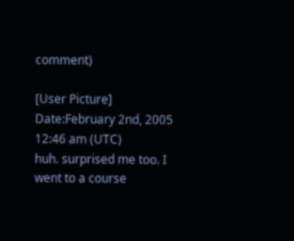comment)

[User Picture]
Date:February 2nd, 2005 12:46 am (UTC)
huh. surprised me too. I went to a course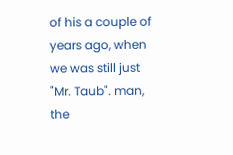of his a couple of years ago, when we was still just "Mr. Taub". man, the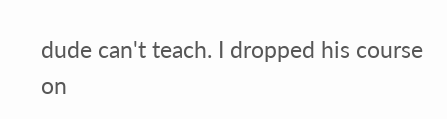dude can't teach. I dropped his course on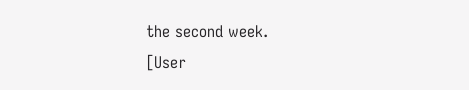the second week.
[User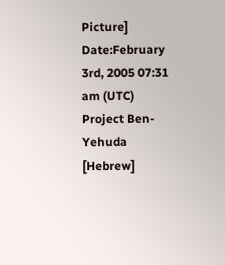Picture]
Date:February 3rd, 2005 07:31 am (UTC)
Project Ben-Yehuda [Hebrew]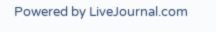Powered by LiveJournal.com